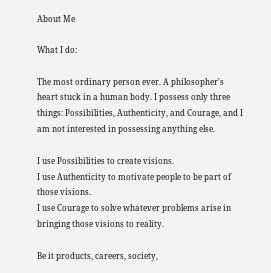About Me

What I do:

The most ordinary person ever. A philosopher's heart stuck in a human body. I possess only three things: Possibilities, Authenticity, and Courage, and I am not interested in possessing anything else.

I use Possibilities to create visions.
I use Authenticity to motivate people to be part of those visions.
I use Courage to solve whatever problems arise in bringing those visions to reality.

Be it products, careers, society,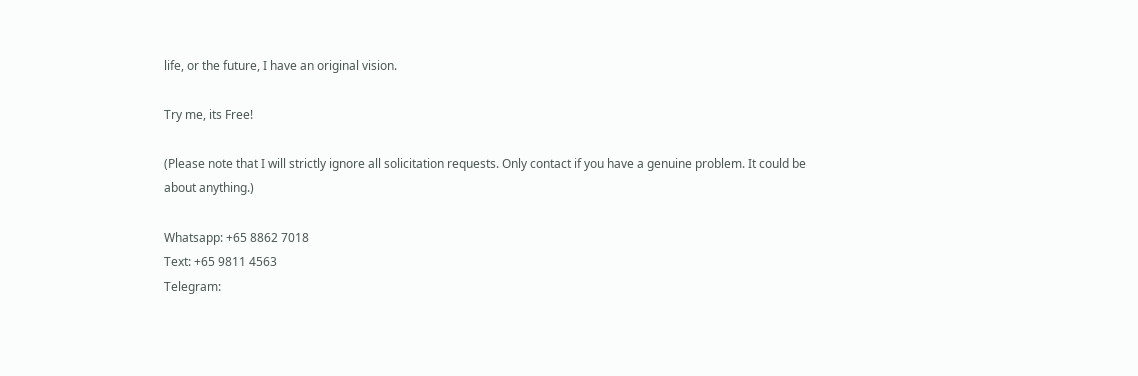life, or the future, I have an original vision.

Try me, its Free!

(Please note that I will strictly ignore all solicitation requests. Only contact if you have a genuine problem. It could be about anything.)

Whatsapp: +65 8862 7018
Text: +65 9811 4563
Telegram: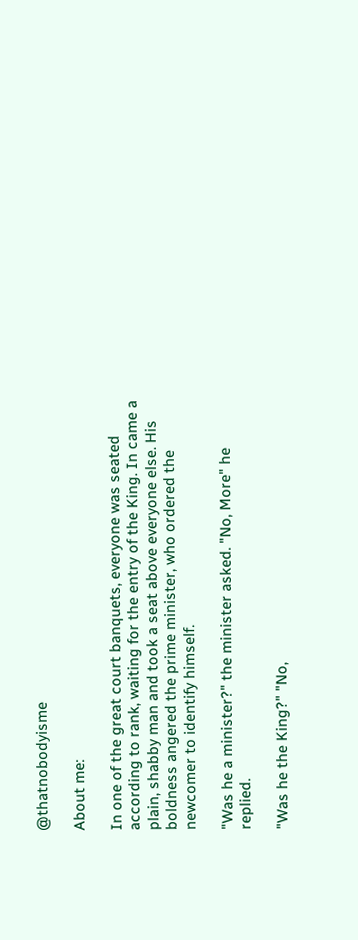@thatnobodyisme

About me:

In one of the great court banquets, everyone was seated according to rank, waiting for the entry of the King. In came a plain, shabby man and took a seat above everyone else. His boldness angered the prime minister, who ordered the newcomer to identify himself.

"Was he a minister?" the minister asked. "No, More" he replied.

"Was he the King?" "No,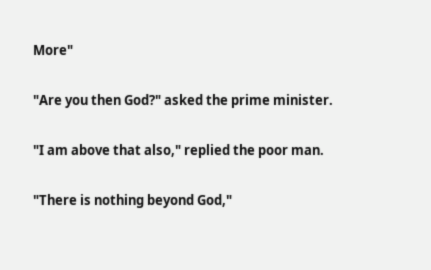More"

"Are you then God?" asked the prime minister.

"I am above that also," replied the poor man.

"There is nothing beyond God,"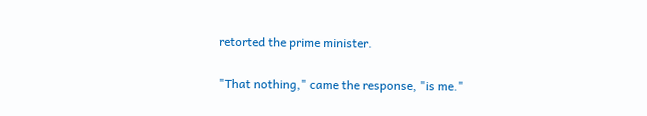retorted the prime minister.

"That nothing," came the response, "is me."